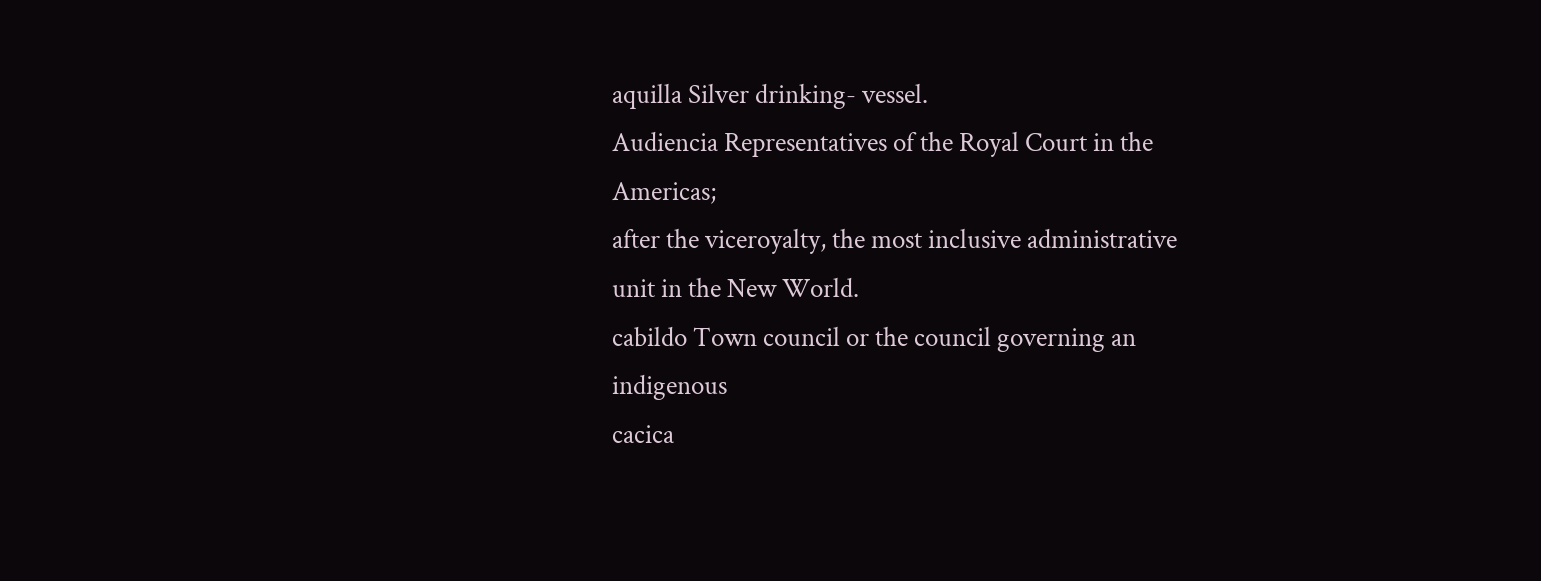aquilla Silver drinking- vessel.
Audiencia Representatives of the Royal Court in the Americas;
after the viceroyalty, the most inclusive administrative
unit in the New World.
cabildo Town council or the council governing an indigenous
cacica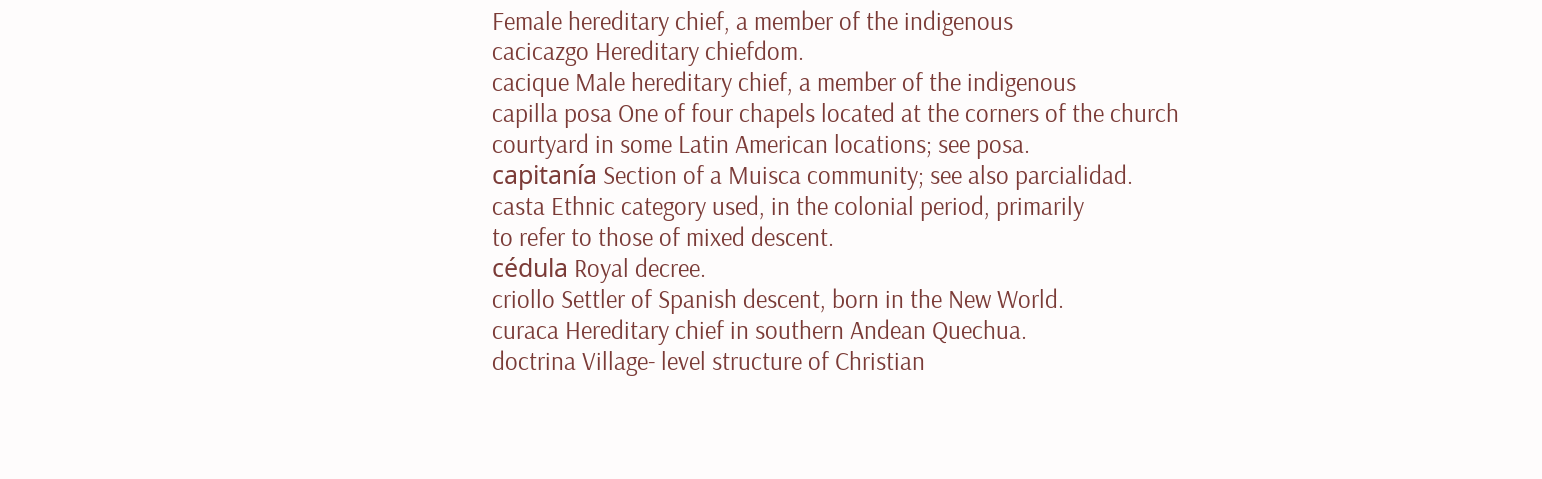Female hereditary chief, a member of the indigenous
cacicazgo Hereditary chiefdom.
cacique Male hereditary chief, a member of the indigenous
capilla posa One of four chapels located at the corners of the church
courtyard in some Latin American locations; see posa.
capitanía Section of a Muisca community; see also parcialidad.
casta Ethnic category used, in the colonial period, primarily
to refer to those of mixed descent.
cédula Royal decree.
criollo Settler of Spanish descent, born in the New World.
curaca Hereditary chief in southern Andean Quechua.
doctrina Village- level structure of Christian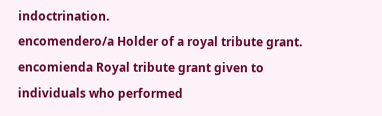indoctrination.
encomendero/a Holder of a royal tribute grant.
encomienda Royal tribute grant given to individuals who performed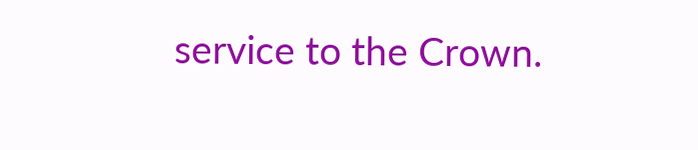service to the Crown.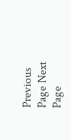Previous Page Next Page